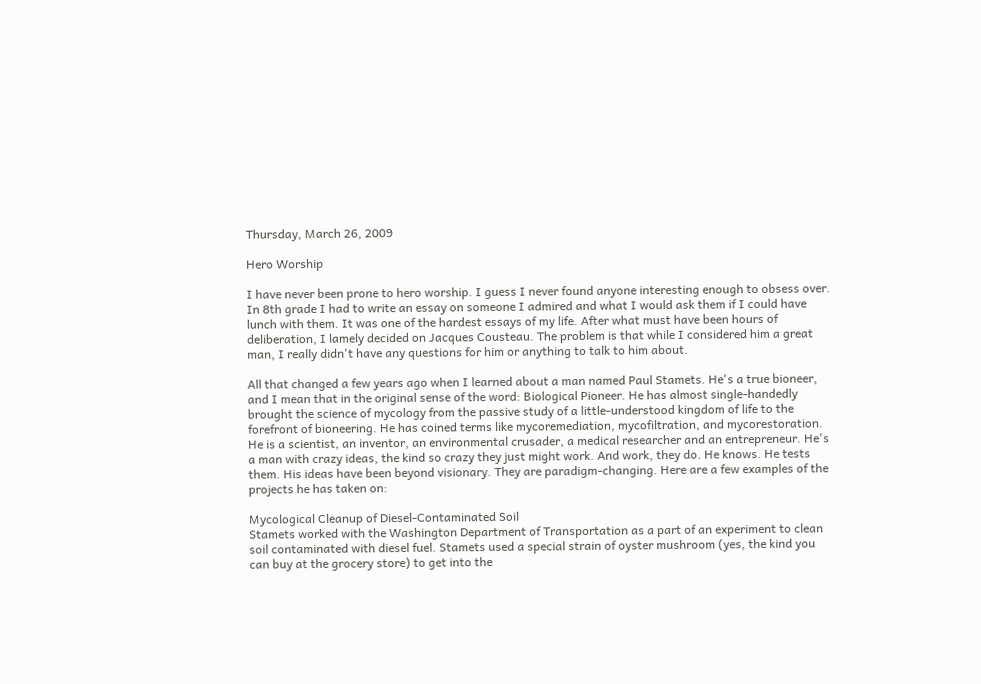Thursday, March 26, 2009

Hero Worship

I have never been prone to hero worship. I guess I never found anyone interesting enough to obsess over. In 8th grade I had to write an essay on someone I admired and what I would ask them if I could have lunch with them. It was one of the hardest essays of my life. After what must have been hours of deliberation, I lamely decided on Jacques Cousteau. The problem is that while I considered him a great man, I really didn't have any questions for him or anything to talk to him about.

All that changed a few years ago when I learned about a man named Paul Stamets. He's a true bioneer, and I mean that in the original sense of the word: Biological Pioneer. He has almost single-handedly brought the science of mycology from the passive study of a little-understood kingdom of life to the forefront of bioneering. He has coined terms like mycoremediation, mycofiltration, and mycorestoration. He is a scientist, an inventor, an environmental crusader, a medical researcher and an entrepreneur. He's a man with crazy ideas, the kind so crazy they just might work. And work, they do. He knows. He tests them. His ideas have been beyond visionary. They are paradigm-changing. Here are a few examples of the projects he has taken on:

Mycological Cleanup of Diesel-Contaminated Soil
Stamets worked with the Washington Department of Transportation as a part of an experiment to clean soil contaminated with diesel fuel. Stamets used a special strain of oyster mushroom (yes, the kind you can buy at the grocery store) to get into the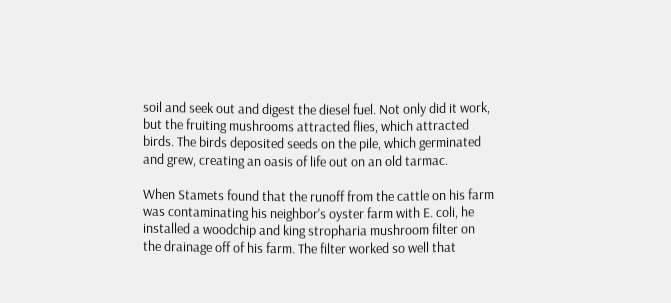soil and seek out and digest the diesel fuel. Not only did it work, but the fruiting mushrooms attracted flies, which attracted birds. The birds deposited seeds on the pile, which germinated and grew, creating an oasis of life out on an old tarmac.

When Stamets found that the runoff from the cattle on his farm was contaminating his neighbor's oyster farm with E. coli, he installed a woodchip and king stropharia mushroom filter on the drainage off of his farm. The filter worked so well that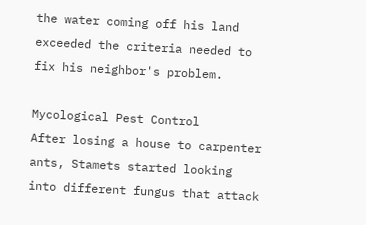the water coming off his land exceeded the criteria needed to fix his neighbor's problem.

Mycological Pest Control
After losing a house to carpenter ants, Stamets started looking into different fungus that attack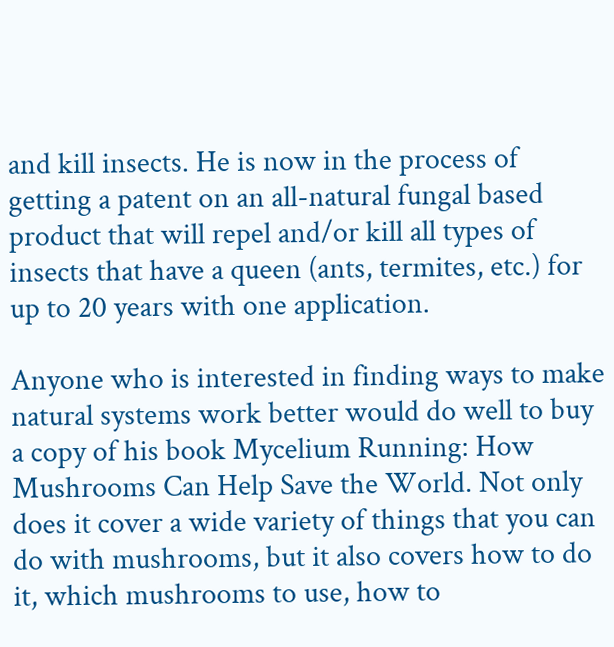and kill insects. He is now in the process of getting a patent on an all-natural fungal based product that will repel and/or kill all types of insects that have a queen (ants, termites, etc.) for up to 20 years with one application.

Anyone who is interested in finding ways to make natural systems work better would do well to buy a copy of his book Mycelium Running: How Mushrooms Can Help Save the World. Not only does it cover a wide variety of things that you can do with mushrooms, but it also covers how to do it, which mushrooms to use, how to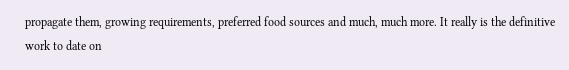propagate them, growing requirements, preferred food sources and much, much more. It really is the definitive work to date on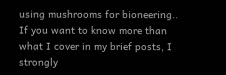using mushrooms for bioneering.. If you want to know more than what I cover in my brief posts, I strongly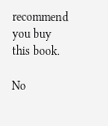recommend you buy this book.

No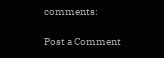comments:

Post a Comment